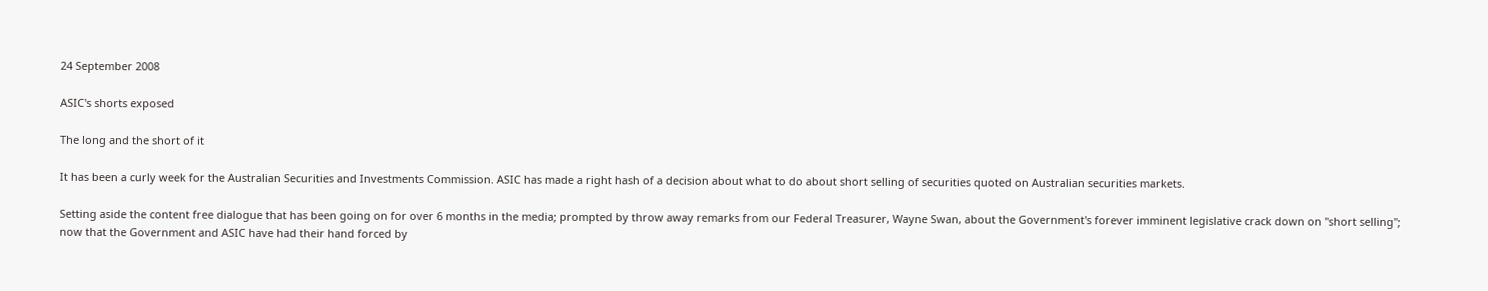24 September 2008

ASIC's shorts exposed

The long and the short of it

It has been a curly week for the Australian Securities and Investments Commission. ASIC has made a right hash of a decision about what to do about short selling of securities quoted on Australian securities markets.

Setting aside the content free dialogue that has been going on for over 6 months in the media; prompted by throw away remarks from our Federal Treasurer, Wayne Swan, about the Government's forever imminent legislative crack down on "short selling"; now that the Government and ASIC have had their hand forced by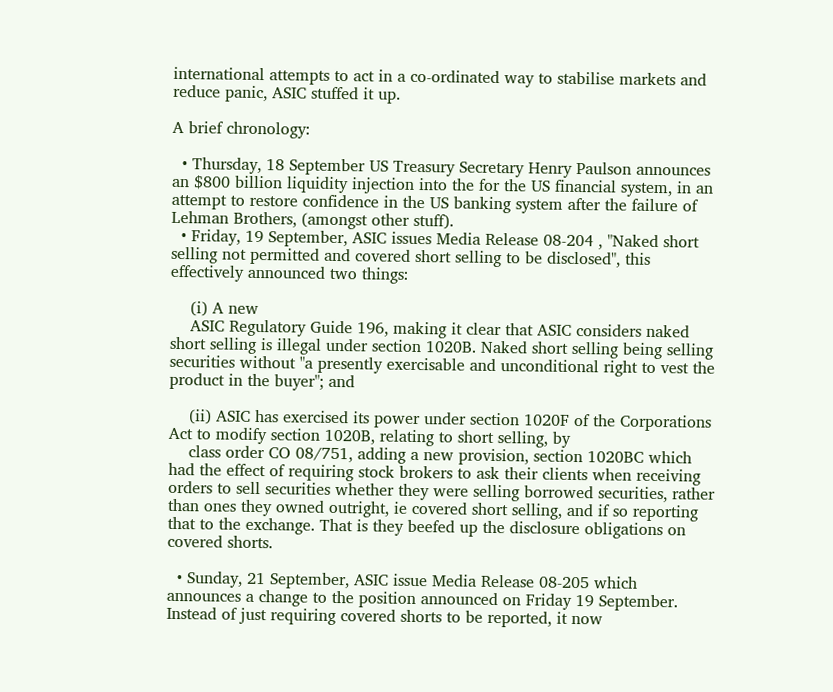international attempts to act in a co-ordinated way to stabilise markets and reduce panic, ASIC stuffed it up.

A brief chronology:

  • Thursday, 18 September US Treasury Secretary Henry Paulson announces an $800 billion liquidity injection into the for the US financial system, in an attempt to restore confidence in the US banking system after the failure of Lehman Brothers, (amongst other stuff).
  • Friday, 19 September, ASIC issues Media Release 08-204 , "Naked short selling not permitted and covered short selling to be disclosed", this effectively announced two things:

    (i) A new
    ASIC Regulatory Guide 196, making it clear that ASIC considers naked short selling is illegal under section 1020B. Naked short selling being selling securities without "a presently exercisable and unconditional right to vest the product in the buyer"; and

    (ii) ASIC has exercised its power under section 1020F of the Corporations Act to modify section 1020B, relating to short selling, by
    class order CO 08/751, adding a new provision, section 1020BC which had the effect of requiring stock brokers to ask their clients when receiving orders to sell securities whether they were selling borrowed securities, rather than ones they owned outright, ie covered short selling, and if so reporting that to the exchange. That is they beefed up the disclosure obligations on covered shorts.

  • Sunday, 21 September, ASIC issue Media Release 08-205 which announces a change to the position announced on Friday 19 September. Instead of just requiring covered shorts to be reported, it now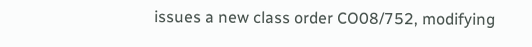issues a new class order CO08/752, modifying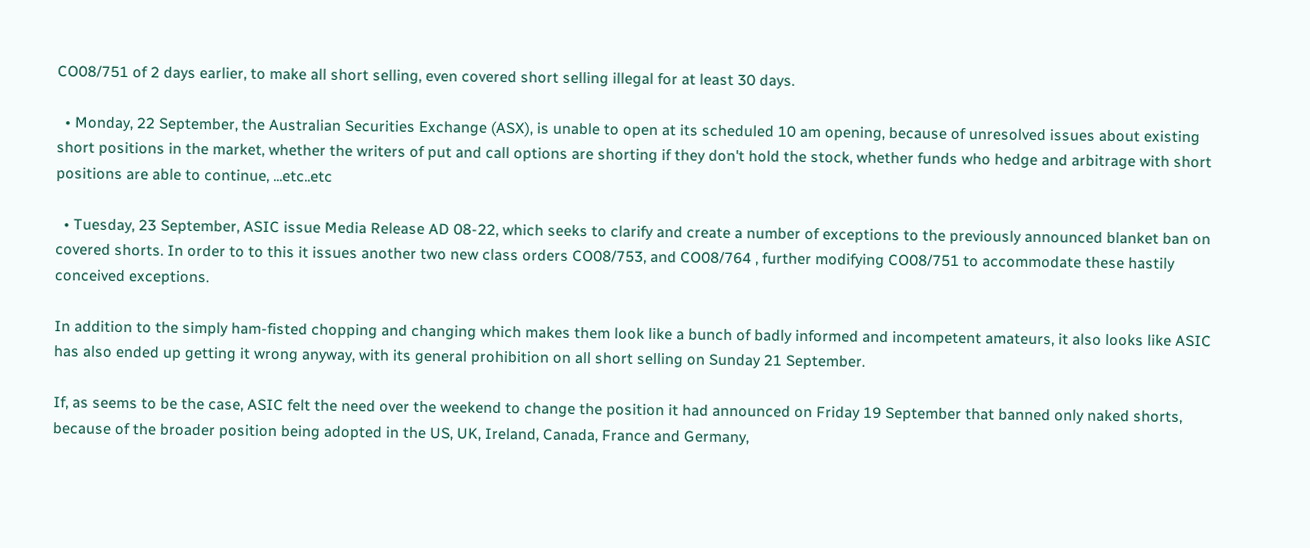CO08/751 of 2 days earlier, to make all short selling, even covered short selling illegal for at least 30 days.

  • Monday, 22 September, the Australian Securities Exchange (ASX), is unable to open at its scheduled 10 am opening, because of unresolved issues about existing short positions in the market, whether the writers of put and call options are shorting if they don't hold the stock, whether funds who hedge and arbitrage with short positions are able to continue, ...etc..etc

  • Tuesday, 23 September, ASIC issue Media Release AD 08-22, which seeks to clarify and create a number of exceptions to the previously announced blanket ban on covered shorts. In order to to this it issues another two new class orders CO08/753, and CO08/764 , further modifying CO08/751 to accommodate these hastily conceived exceptions.

In addition to the simply ham-fisted chopping and changing which makes them look like a bunch of badly informed and incompetent amateurs, it also looks like ASIC has also ended up getting it wrong anyway, with its general prohibition on all short selling on Sunday 21 September.

If, as seems to be the case, ASIC felt the need over the weekend to change the position it had announced on Friday 19 September that banned only naked shorts, because of the broader position being adopted in the US, UK, Ireland, Canada, France and Germany,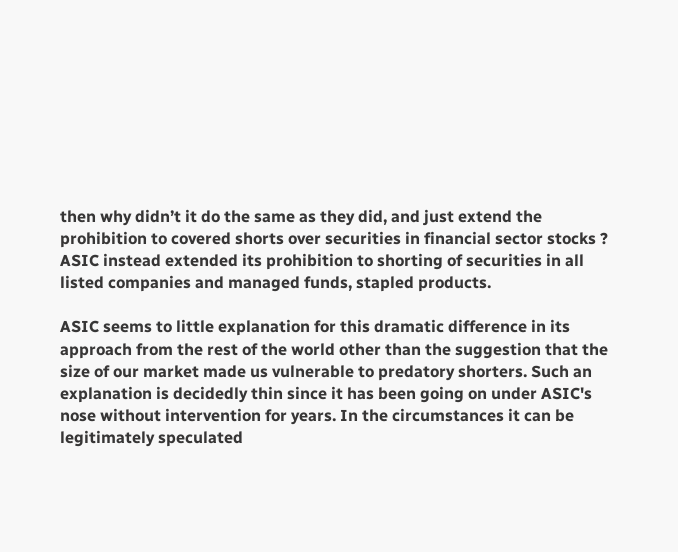then why didn’t it do the same as they did, and just extend the prohibition to covered shorts over securities in financial sector stocks ? ASIC instead extended its prohibition to shorting of securities in all listed companies and managed funds, stapled products.

ASIC seems to little explanation for this dramatic difference in its approach from the rest of the world other than the suggestion that the size of our market made us vulnerable to predatory shorters. Such an explanation is decidedly thin since it has been going on under ASIC's nose without intervention for years. In the circumstances it can be legitimately speculated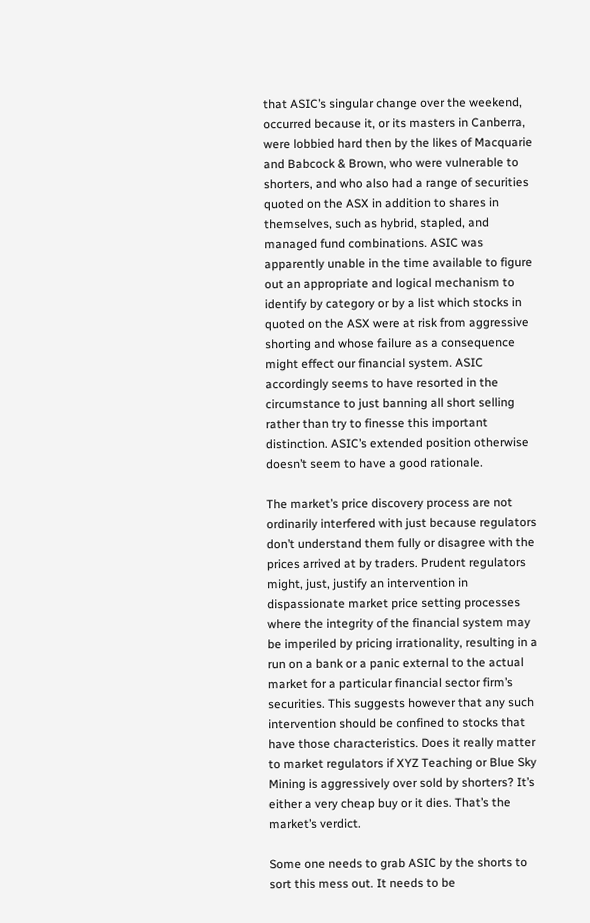that ASIC’s singular change over the weekend, occurred because it, or its masters in Canberra, were lobbied hard then by the likes of Macquarie and Babcock & Brown, who were vulnerable to shorters, and who also had a range of securities quoted on the ASX in addition to shares in themselves, such as hybrid, stapled, and managed fund combinations. ASIC was apparently unable in the time available to figure out an appropriate and logical mechanism to identify by category or by a list which stocks in quoted on the ASX were at risk from aggressive shorting and whose failure as a consequence might effect our financial system. ASIC accordingly seems to have resorted in the circumstance to just banning all short selling rather than try to finesse this important distinction. ASIC’s extended position otherwise doesn’t seem to have a good rationale.

The market’s price discovery process are not ordinarily interfered with just because regulators don’t understand them fully or disagree with the prices arrived at by traders. Prudent regulators might, just, justify an intervention in dispassionate market price setting processes where the integrity of the financial system may be imperiled by pricing irrationality, resulting in a run on a bank or a panic external to the actual market for a particular financial sector firm’s securities. This suggests however that any such intervention should be confined to stocks that have those characteristics. Does it really matter to market regulators if XYZ Teaching or Blue Sky Mining is aggressively over sold by shorters? It’s either a very cheap buy or it dies. That’s the market’s verdict.

Some one needs to grab ASIC by the shorts to sort this mess out. It needs to be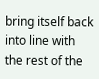bring itself back into line with the rest of the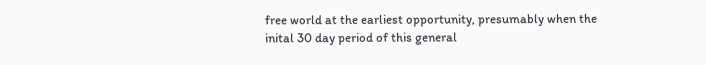free world at the earliest opportunity, presumably when the inital 30 day period of this general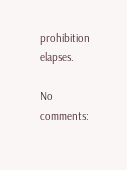prohibition elapses.

No comments: